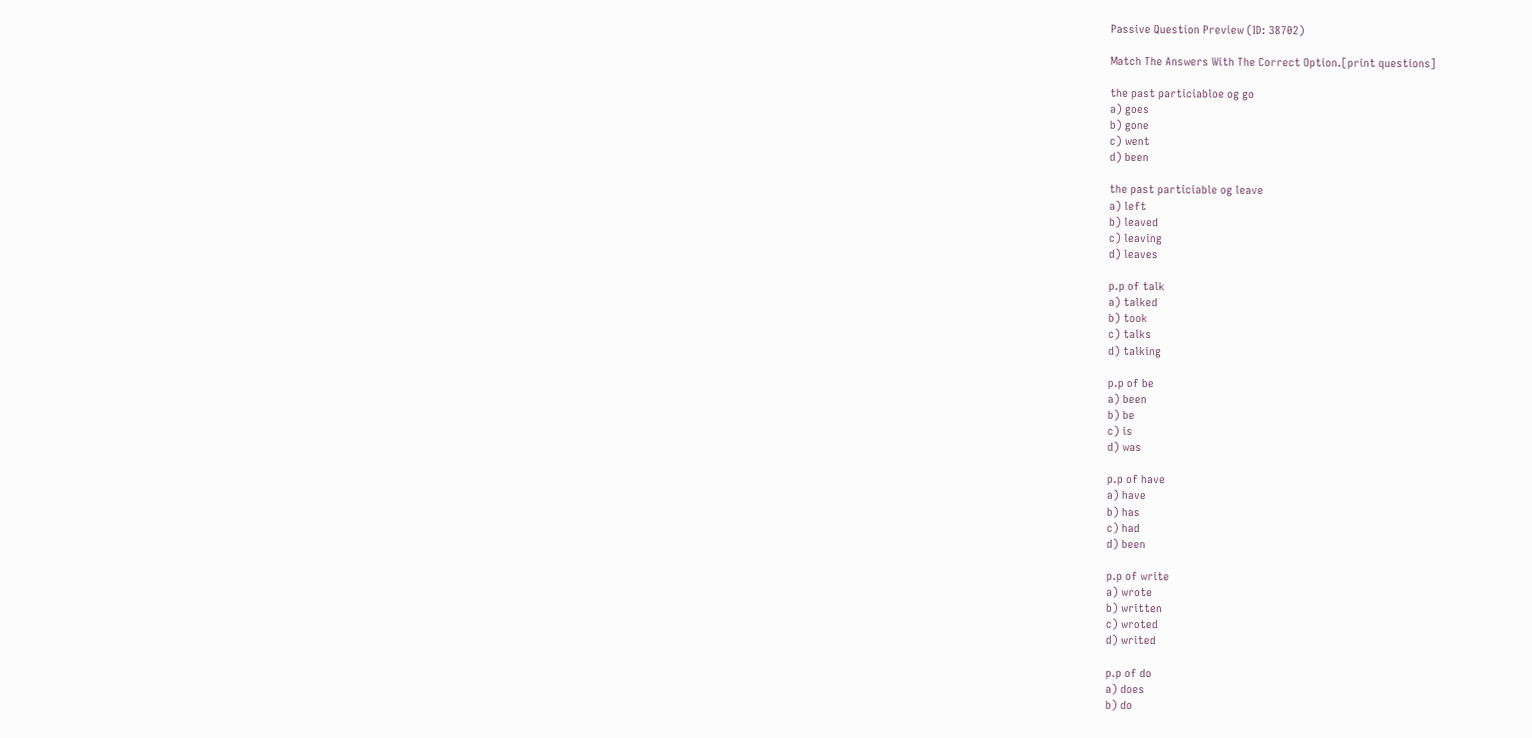Passive Question Preview (ID: 38702)

Match The Answers With The Correct Option.[print questions]

the past particiabloe og go
a) goes
b) gone
c) went
d) been

the past particiable og leave
a) left
b) leaved
c) leaving
d) leaves

p.p of talk
a) talked
b) took
c) talks
d) talking

p.p of be
a) been
b) be
c) is
d) was

p.p of have
a) have
b) has
c) had
d) been

p.p of write
a) wrote
b) written
c) wroted
d) writed

p.p of do
a) does
b) do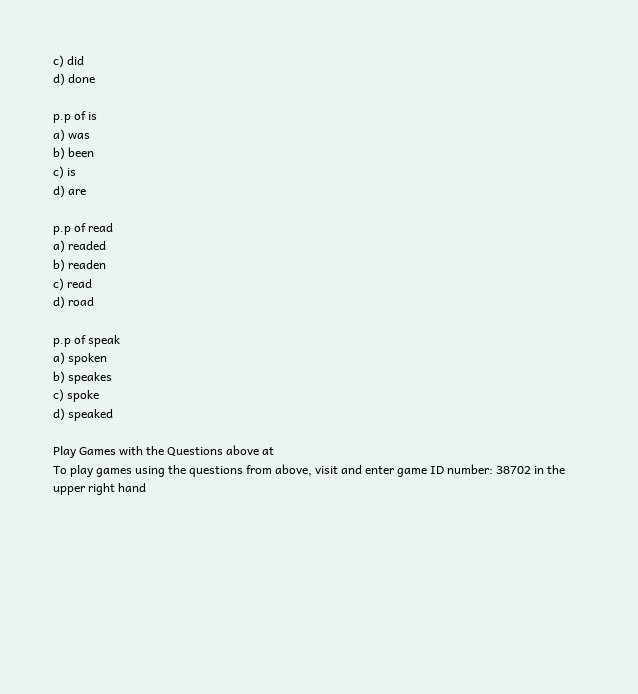c) did
d) done

p.p of is
a) was
b) been
c) is
d) are

p.p of read
a) readed
b) readen
c) read
d) road

p.p of speak
a) spoken
b) speakes
c) spoke
d) speaked

Play Games with the Questions above at
To play games using the questions from above, visit and enter game ID number: 38702 in the upper right hand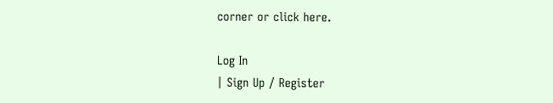corner or click here.

Log In
| Sign Up / Register